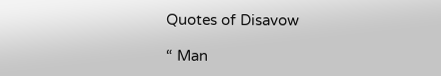Quotes of Disavow

“ Man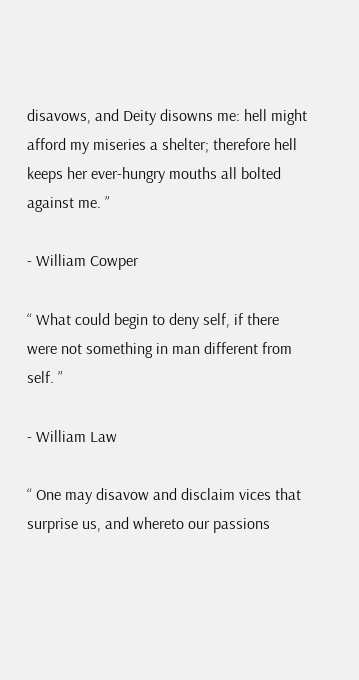disavows, and Deity disowns me: hell might afford my miseries a shelter; therefore hell keeps her ever-hungry mouths all bolted against me. ”

- William Cowper

“ What could begin to deny self, if there were not something in man different from self. ”

- William Law

“ One may disavow and disclaim vices that surprise us, and whereto our passions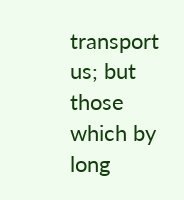transport us; but those which by long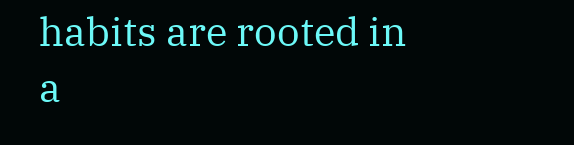habits are rooted in a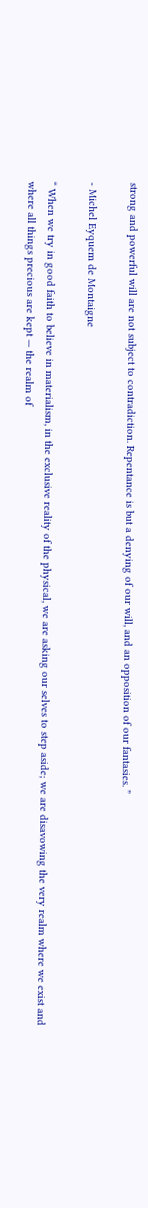strong and powerful will are not subject to contradiction. Repentance is but a denying of our will, and an opposition of our fantasies. ”

- Michel Eyquem de Montaigne

“ When we try in good faith to believe in materialism, in the exclusive reality of the physical, we are asking our selves to step aside; we are disavowing the very realm where we exist and where all things precious are kept — the realm of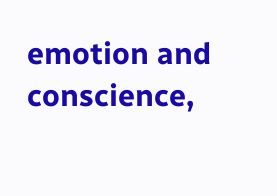emotion and conscience,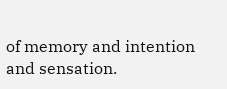of memory and intention and sensation.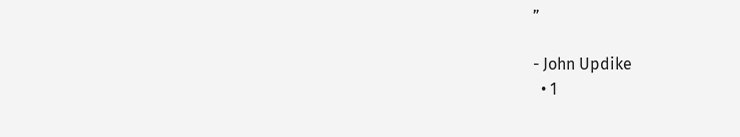”

- John Updike
  • 1